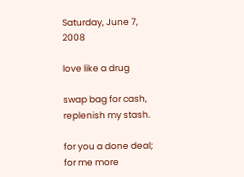Saturday, June 7, 2008

love like a drug

swap bag for cash,
replenish my stash.

for you a done deal;
for me more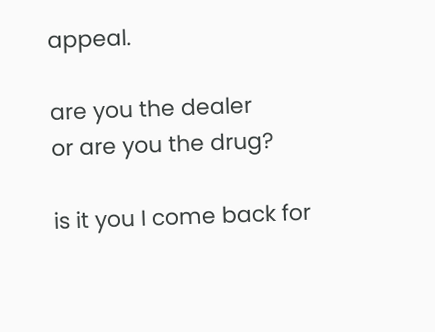appeal.

are you the dealer
or are you the drug?

is it you I come back for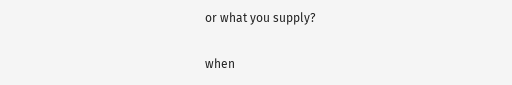or what you supply?

when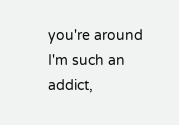you're around
I'm such an addict,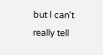but I can't really tell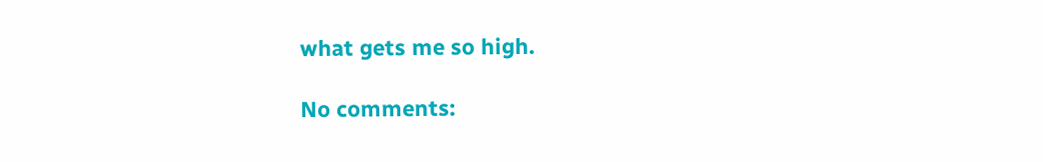what gets me so high.

No comments: